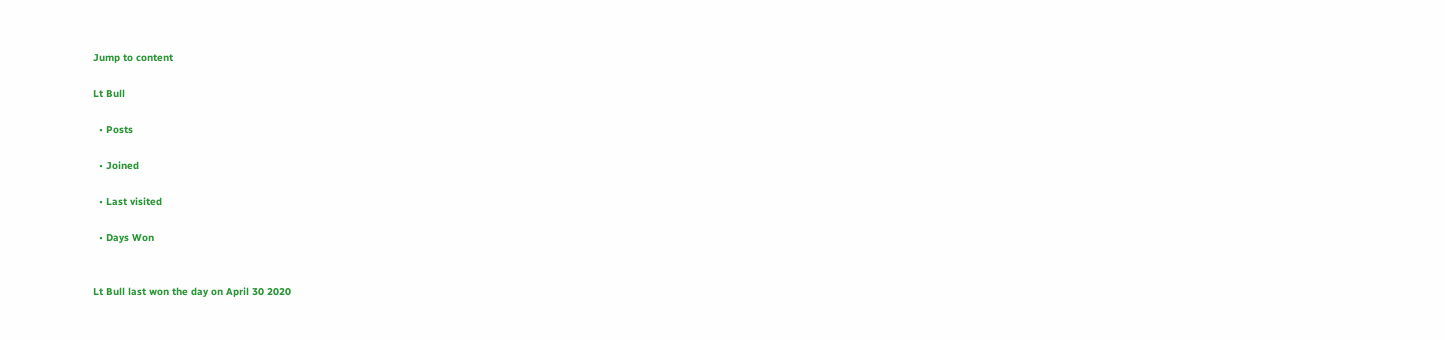Jump to content

Lt Bull

  • Posts

  • Joined

  • Last visited

  • Days Won


Lt Bull last won the day on April 30 2020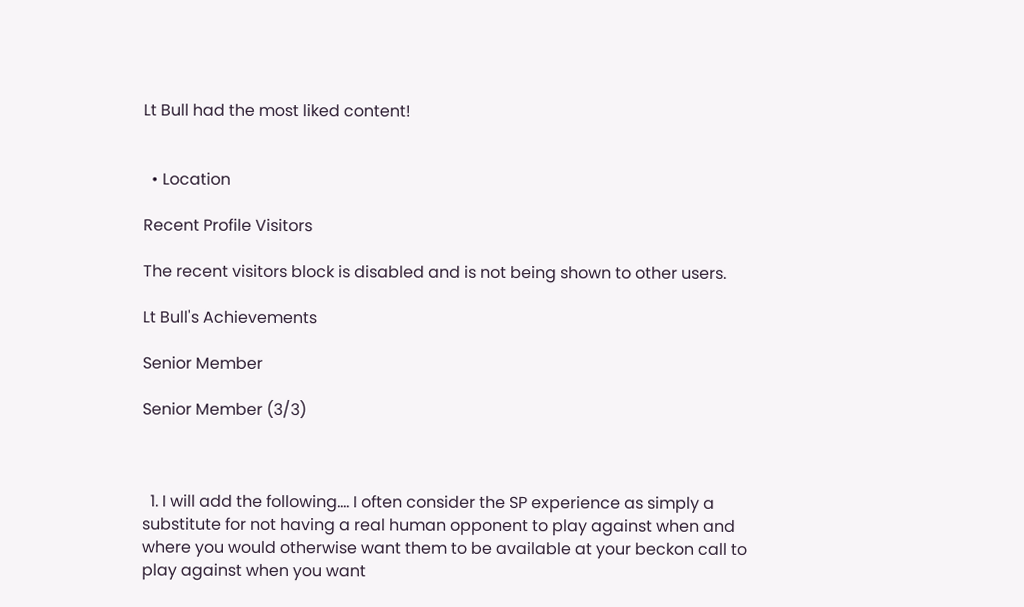Lt Bull had the most liked content!


  • Location

Recent Profile Visitors

The recent visitors block is disabled and is not being shown to other users.

Lt Bull's Achievements

Senior Member

Senior Member (3/3)



  1. I will add the following.... I often consider the SP experience as simply a substitute for not having a real human opponent to play against when and where you would otherwise want them to be available at your beckon call to play against when you want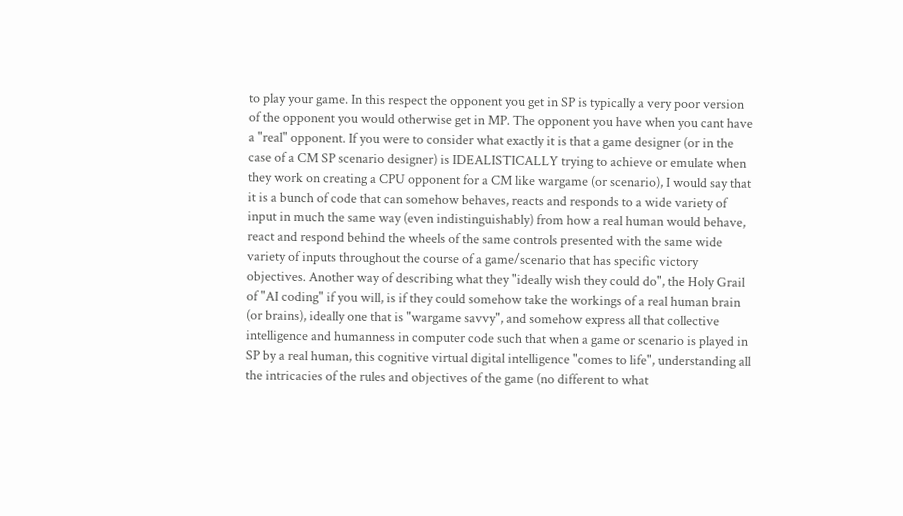to play your game. In this respect the opponent you get in SP is typically a very poor version of the opponent you would otherwise get in MP. The opponent you have when you cant have a "real" opponent. If you were to consider what exactly it is that a game designer (or in the case of a CM SP scenario designer) is IDEALISTICALLY trying to achieve or emulate when they work on creating a CPU opponent for a CM like wargame (or scenario), I would say that it is a bunch of code that can somehow behaves, reacts and responds to a wide variety of input in much the same way (even indistinguishably) from how a real human would behave, react and respond behind the wheels of the same controls presented with the same wide variety of inputs throughout the course of a game/scenario that has specific victory objectives. Another way of describing what they "ideally wish they could do", the Holy Grail of "AI coding" if you will, is if they could somehow take the workings of a real human brain (or brains), ideally one that is "wargame savvy", and somehow express all that collective intelligence and humanness in computer code such that when a game or scenario is played in SP by a real human, this cognitive virtual digital intelligence "comes to life", understanding all the intricacies of the rules and objectives of the game (no different to what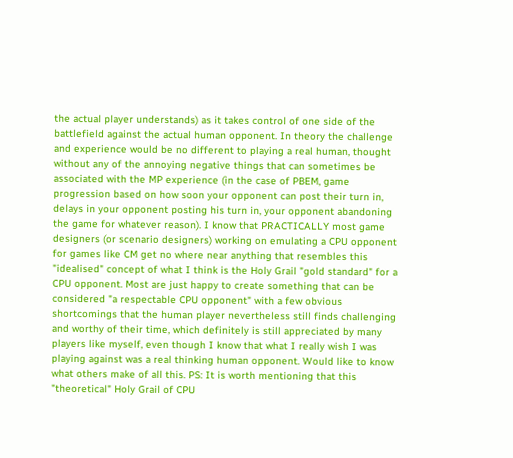the actual player understands) as it takes control of one side of the battlefield against the actual human opponent. In theory the challenge and experience would be no different to playing a real human, thought without any of the annoying negative things that can sometimes be associated with the MP experience (in the case of PBEM, game progression based on how soon your opponent can post their turn in, delays in your opponent posting his turn in, your opponent abandoning the game for whatever reason). I know that PRACTICALLY most game designers (or scenario designers) working on emulating a CPU opponent for games like CM get no where near anything that resembles this "idealised" concept of what I think is the Holy Grail "gold standard" for a CPU opponent. Most are just happy to create something that can be considered "a respectable CPU opponent" with a few obvious shortcomings that the human player nevertheless still finds challenging and worthy of their time, which definitely is still appreciated by many players like myself, even though I know that what I really wish I was playing against was a real thinking human opponent. Would like to know what others make of all this. PS: It is worth mentioning that this "theoretical" Holy Grail of CPU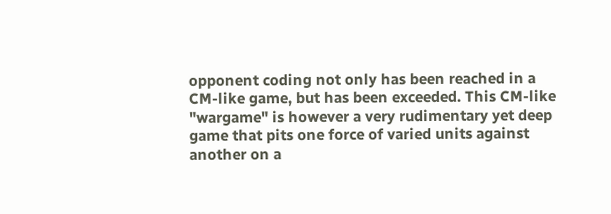opponent coding not only has been reached in a CM-like game, but has been exceeded. This CM-like "wargame" is however a very rudimentary yet deep game that pits one force of varied units against another on a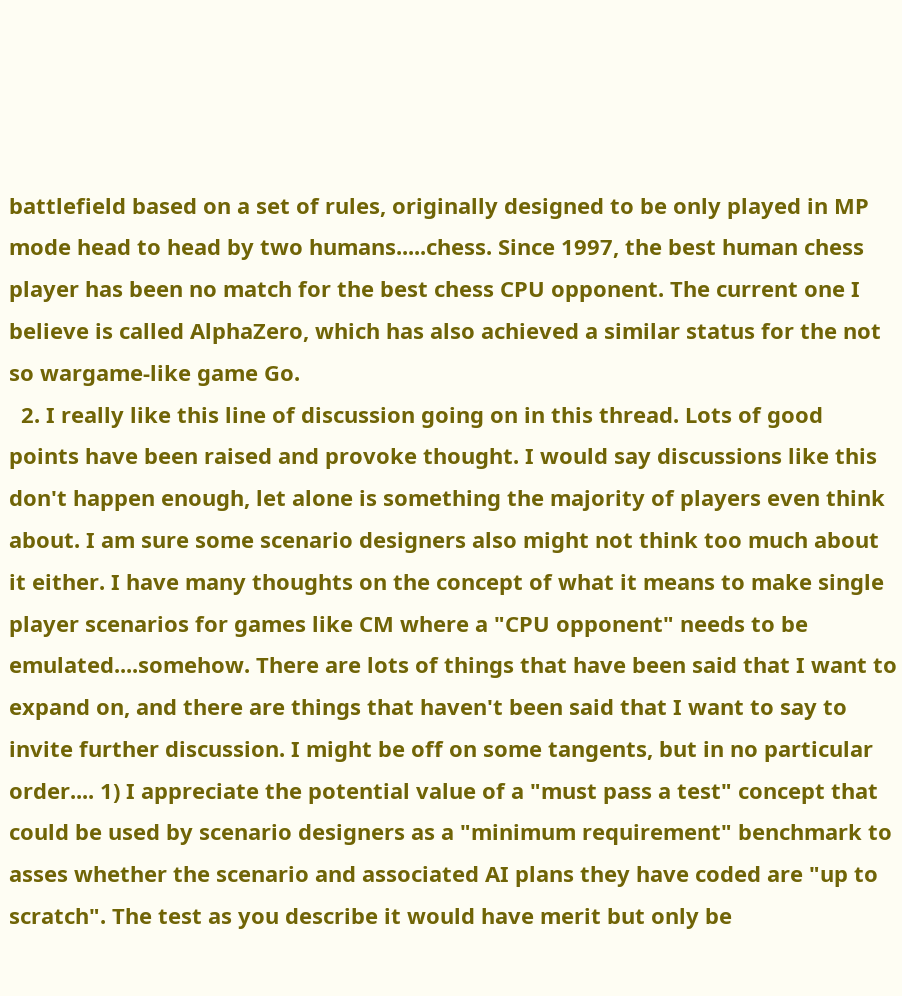battlefield based on a set of rules, originally designed to be only played in MP mode head to head by two humans.....chess. Since 1997, the best human chess player has been no match for the best chess CPU opponent. The current one I believe is called AlphaZero, which has also achieved a similar status for the not so wargame-like game Go.
  2. I really like this line of discussion going on in this thread. Lots of good points have been raised and provoke thought. I would say discussions like this don't happen enough, let alone is something the majority of players even think about. I am sure some scenario designers also might not think too much about it either. I have many thoughts on the concept of what it means to make single player scenarios for games like CM where a "CPU opponent" needs to be emulated....somehow. There are lots of things that have been said that I want to expand on, and there are things that haven't been said that I want to say to invite further discussion. I might be off on some tangents, but in no particular order.... 1) I appreciate the potential value of a "must pass a test" concept that could be used by scenario designers as a "minimum requirement" benchmark to asses whether the scenario and associated AI plans they have coded are "up to scratch". The test as you describe it would have merit but only be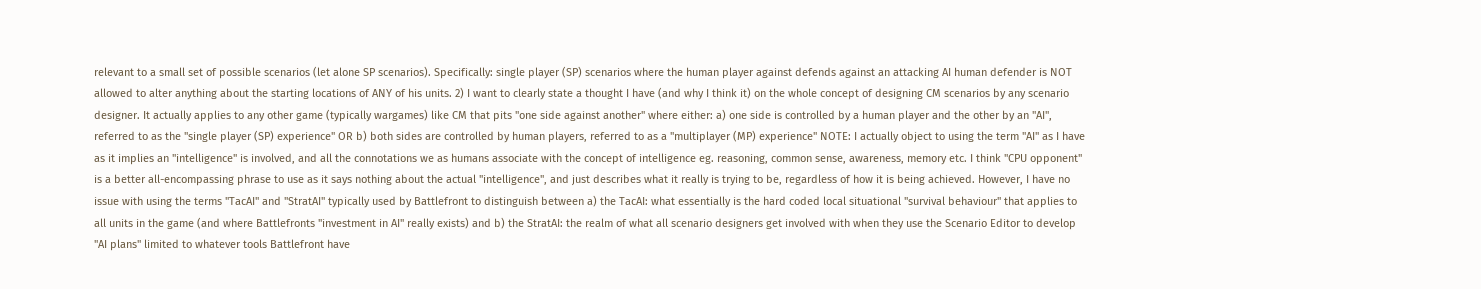relevant to a small set of possible scenarios (let alone SP scenarios). Specifically: single player (SP) scenarios where the human player against defends against an attacking AI human defender is NOT allowed to alter anything about the starting locations of ANY of his units. 2) I want to clearly state a thought I have (and why I think it) on the whole concept of designing CM scenarios by any scenario designer. It actually applies to any other game (typically wargames) like CM that pits "one side against another" where either: a) one side is controlled by a human player and the other by an "AI", referred to as the "single player (SP) experience" OR b) both sides are controlled by human players, referred to as a "multiplayer (MP) experience" NOTE: I actually object to using the term "AI" as I have as it implies an "intelligence" is involved, and all the connotations we as humans associate with the concept of intelligence eg. reasoning, common sense, awareness, memory etc. I think "CPU opponent" is a better all-encompassing phrase to use as it says nothing about the actual "intelligence", and just describes what it really is trying to be, regardless of how it is being achieved. However, I have no issue with using the terms "TacAI" and "StratAI" typically used by Battlefront to distinguish between a) the TacAI: what essentially is the hard coded local situational "survival behaviour" that applies to all units in the game (and where Battlefronts "investment in AI" really exists) and b) the StratAI: the realm of what all scenario designers get involved with when they use the Scenario Editor to develop "AI plans" limited to whatever tools Battlefront have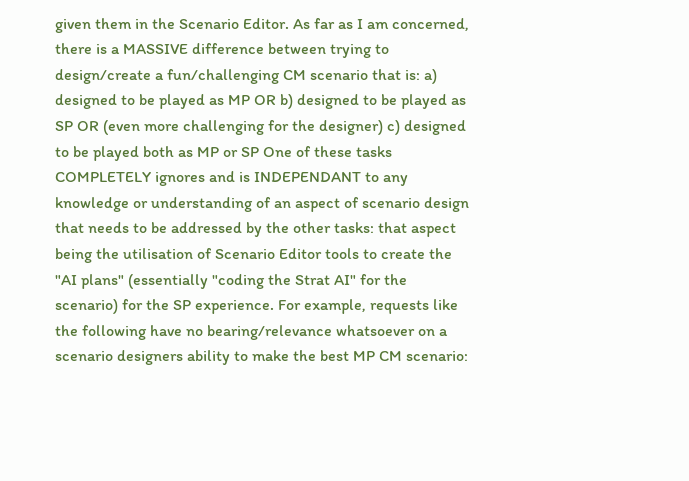given them in the Scenario Editor. As far as I am concerned, there is a MASSIVE difference between trying to design/create a fun/challenging CM scenario that is: a) designed to be played as MP OR b) designed to be played as SP OR (even more challenging for the designer) c) designed to be played both as MP or SP One of these tasks COMPLETELY ignores and is INDEPENDANT to any knowledge or understanding of an aspect of scenario design that needs to be addressed by the other tasks: that aspect being the utilisation of Scenario Editor tools to create the "AI plans" (essentially "coding the Strat AI" for the scenario) for the SP experience. For example, requests like the following have no bearing/relevance whatsoever on a scenario designers ability to make the best MP CM scenario: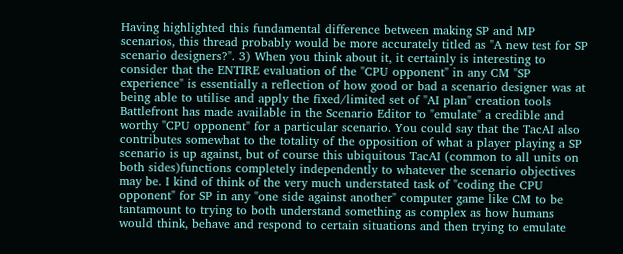Having highlighted this fundamental difference between making SP and MP scenarios, this thread probably would be more accurately titled as "A new test for SP scenario designers?". 3) When you think about it, it certainly is interesting to consider that the ENTIRE evaluation of the "CPU opponent" in any CM "SP experience" is essentially a reflection of how good or bad a scenario designer was at being able to utilise and apply the fixed/limited set of "AI plan" creation tools Battlefront has made available in the Scenario Editor to "emulate" a credible and worthy "CPU opponent" for a particular scenario. You could say that the TacAI also contributes somewhat to the totality of the opposition of what a player playing a SP scenario is up against, but of course this ubiquitous TacAI (common to all units on both sides)functions completely independently to whatever the scenario objectives may be. I kind of think of the very much understated task of "coding the CPU opponent" for SP in any "one side against another" computer game like CM to be tantamount to trying to both understand something as complex as how humans would think, behave and respond to certain situations and then trying to emulate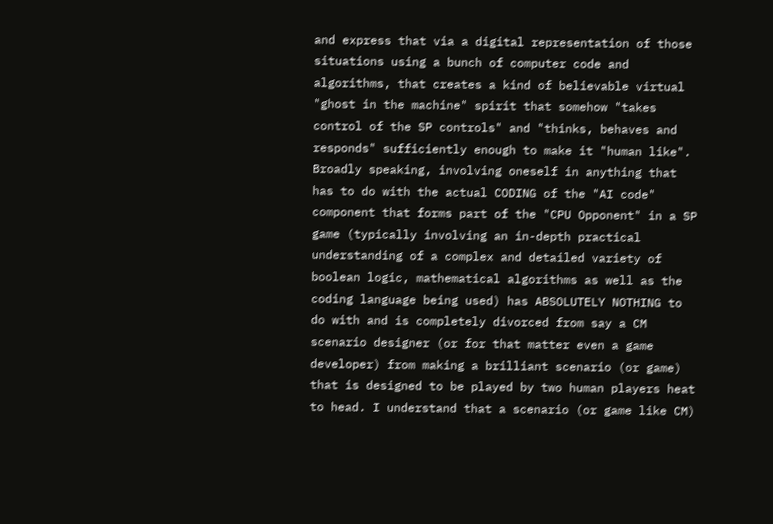and express that via a digital representation of those situations using a bunch of computer code and algorithms, that creates a kind of believable virtual "ghost in the machine" spirit that somehow "takes control of the SP controls" and "thinks, behaves and responds" sufficiently enough to make it "human like". Broadly speaking, involving oneself in anything that has to do with the actual CODING of the "AI code" component that forms part of the "CPU Opponent" in a SP game (typically involving an in-depth practical understanding of a complex and detailed variety of boolean logic, mathematical algorithms as well as the coding language being used) has ABSOLUTELY NOTHING to do with and is completely divorced from say a CM scenario designer (or for that matter even a game developer) from making a brilliant scenario (or game) that is designed to be played by two human players heat to head. I understand that a scenario (or game like CM)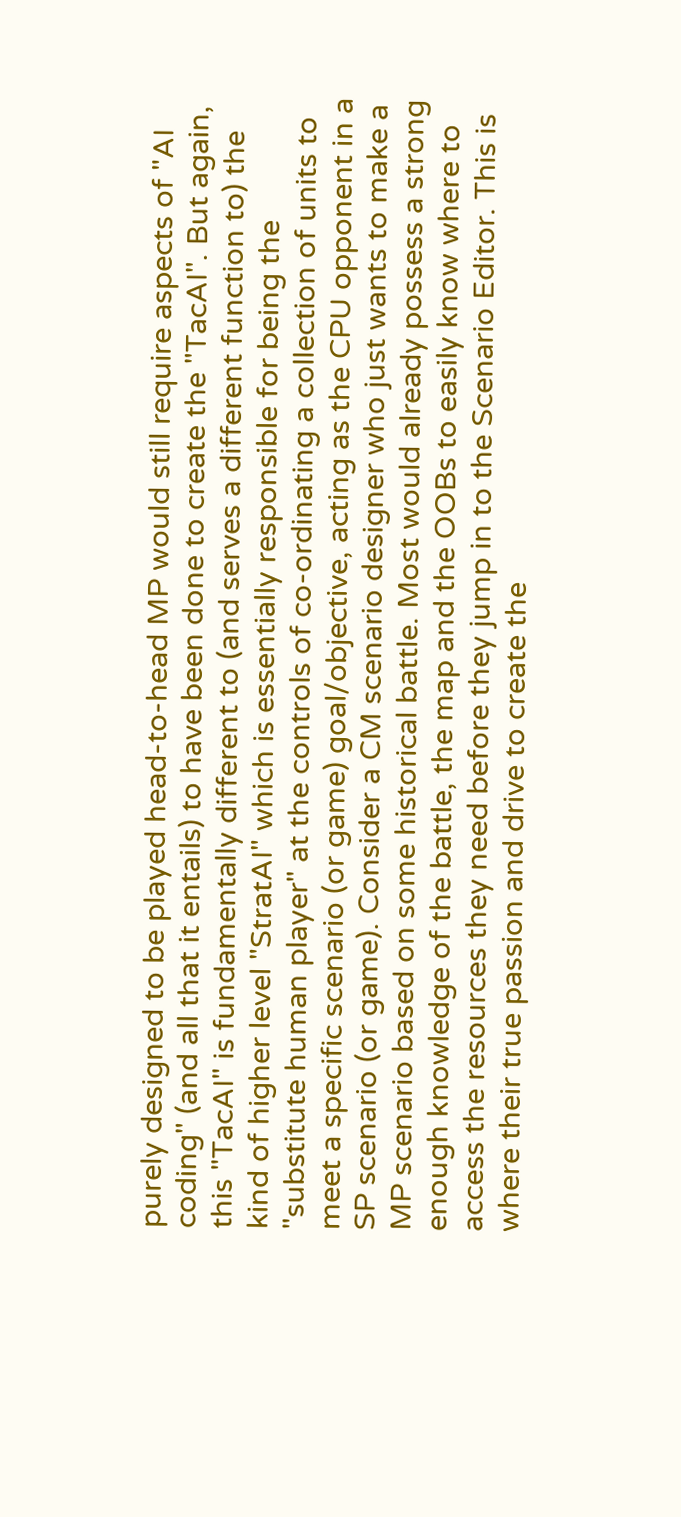purely designed to be played head-to-head MP would still require aspects of "AI coding" (and all that it entails) to have been done to create the "TacAI". But again, this "TacAI" is fundamentally different to (and serves a different function to) the kind of higher level "StratAI" which is essentially responsible for being the "substitute human player" at the controls of co-ordinating a collection of units to meet a specific scenario (or game) goal/objective, acting as the CPU opponent in a SP scenario (or game). Consider a CM scenario designer who just wants to make a MP scenario based on some historical battle. Most would already possess a strong enough knowledge of the battle, the map and the OOBs to easily know where to access the resources they need before they jump in to the Scenario Editor. This is where their true passion and drive to create the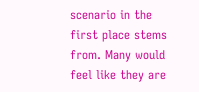scenario in the first place stems from. Many would feel like they are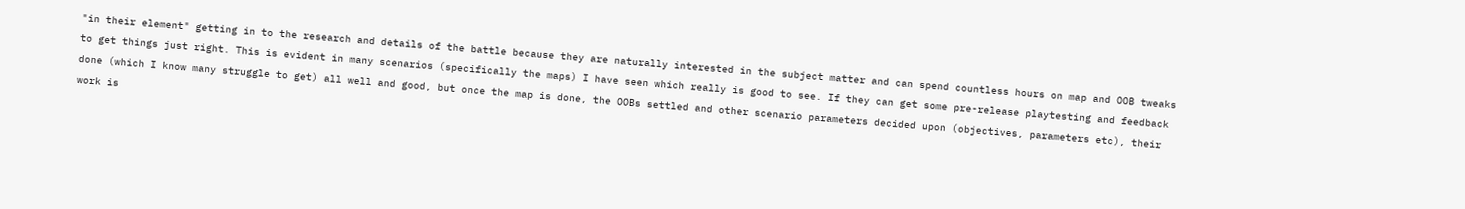"in their element" getting in to the research and details of the battle because they are naturally interested in the subject matter and can spend countless hours on map and OOB tweaks to get things just right. This is evident in many scenarios (specifically the maps) I have seen which really is good to see. If they can get some pre-release playtesting and feedback done (which I know many struggle to get) all well and good, but once the map is done, the OOBs settled and other scenario parameters decided upon (objectives, parameters etc), their work is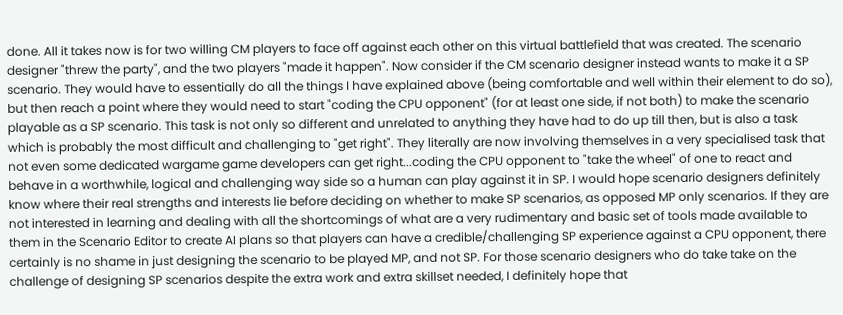done. All it takes now is for two willing CM players to face off against each other on this virtual battlefield that was created. The scenario designer "threw the party", and the two players "made it happen". Now consider if the CM scenario designer instead wants to make it a SP scenario. They would have to essentially do all the things I have explained above (being comfortable and well within their element to do so), but then reach a point where they would need to start "coding the CPU opponent" (for at least one side, if not both) to make the scenario playable as a SP scenario. This task is not only so different and unrelated to anything they have had to do up till then, but is also a task which is probably the most difficult and challenging to "get right". They literally are now involving themselves in a very specialised task that not even some dedicated wargame game developers can get right...coding the CPU opponent to "take the wheel" of one to react and behave in a worthwhile, logical and challenging way side so a human can play against it in SP. I would hope scenario designers definitely know where their real strengths and interests lie before deciding on whether to make SP scenarios, as opposed MP only scenarios. If they are not interested in learning and dealing with all the shortcomings of what are a very rudimentary and basic set of tools made available to them in the Scenario Editor to create AI plans so that players can have a credible/challenging SP experience against a CPU opponent, there certainly is no shame in just designing the scenario to be played MP, and not SP. For those scenario designers who do take take on the challenge of designing SP scenarios despite the extra work and extra skillset needed, I definitely hope that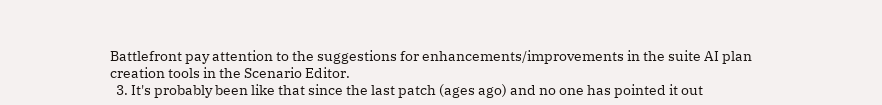Battlefront pay attention to the suggestions for enhancements/improvements in the suite AI plan creation tools in the Scenario Editor.
  3. It's probably been like that since the last patch (ages ago) and no one has pointed it out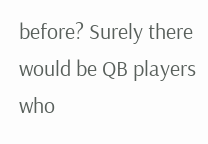before? Surely there would be QB players who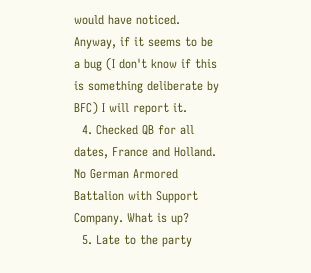would have noticed. Anyway, if it seems to be a bug (I don't know if this is something deliberate by BFC) I will report it.
  4. Checked QB for all dates, France and Holland. No German Armored Battalion with Support Company. What is up?
  5. Late to the party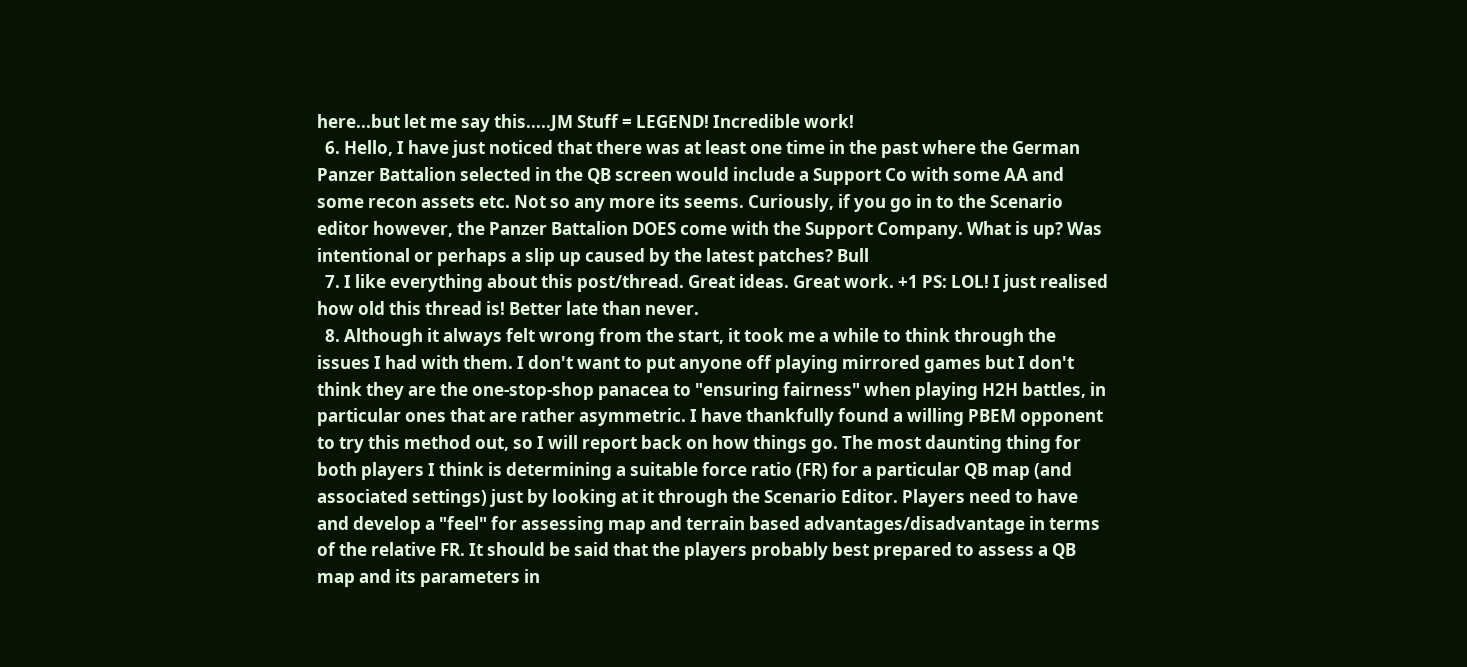here...but let me say this.....JM Stuff = LEGEND! Incredible work!
  6. Hello, I have just noticed that there was at least one time in the past where the German Panzer Battalion selected in the QB screen would include a Support Co with some AA and some recon assets etc. Not so any more its seems. Curiously, if you go in to the Scenario editor however, the Panzer Battalion DOES come with the Support Company. What is up? Was intentional or perhaps a slip up caused by the latest patches? Bull
  7. I like everything about this post/thread. Great ideas. Great work. +1 PS: LOL! I just realised how old this thread is! Better late than never.
  8. Although it always felt wrong from the start, it took me a while to think through the issues I had with them. I don't want to put anyone off playing mirrored games but I don't think they are the one-stop-shop panacea to "ensuring fairness" when playing H2H battles, in particular ones that are rather asymmetric. I have thankfully found a willing PBEM opponent to try this method out, so I will report back on how things go. The most daunting thing for both players I think is determining a suitable force ratio (FR) for a particular QB map (and associated settings) just by looking at it through the Scenario Editor. Players need to have and develop a "feel" for assessing map and terrain based advantages/disadvantage in terms of the relative FR. It should be said that the players probably best prepared to assess a QB map and its parameters in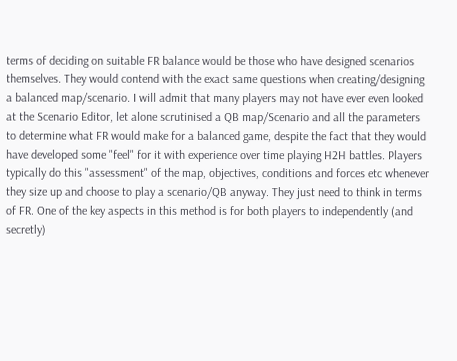terms of deciding on suitable FR balance would be those who have designed scenarios themselves. They would contend with the exact same questions when creating/designing a balanced map/scenario. I will admit that many players may not have ever even looked at the Scenario Editor, let alone scrutinised a QB map/Scenario and all the parameters to determine what FR would make for a balanced game, despite the fact that they would have developed some "feel" for it with experience over time playing H2H battles. Players typically do this "assessment" of the map, objectives, conditions and forces etc whenever they size up and choose to play a scenario/QB anyway. They just need to think in terms of FR. One of the key aspects in this method is for both players to independently (and secretly)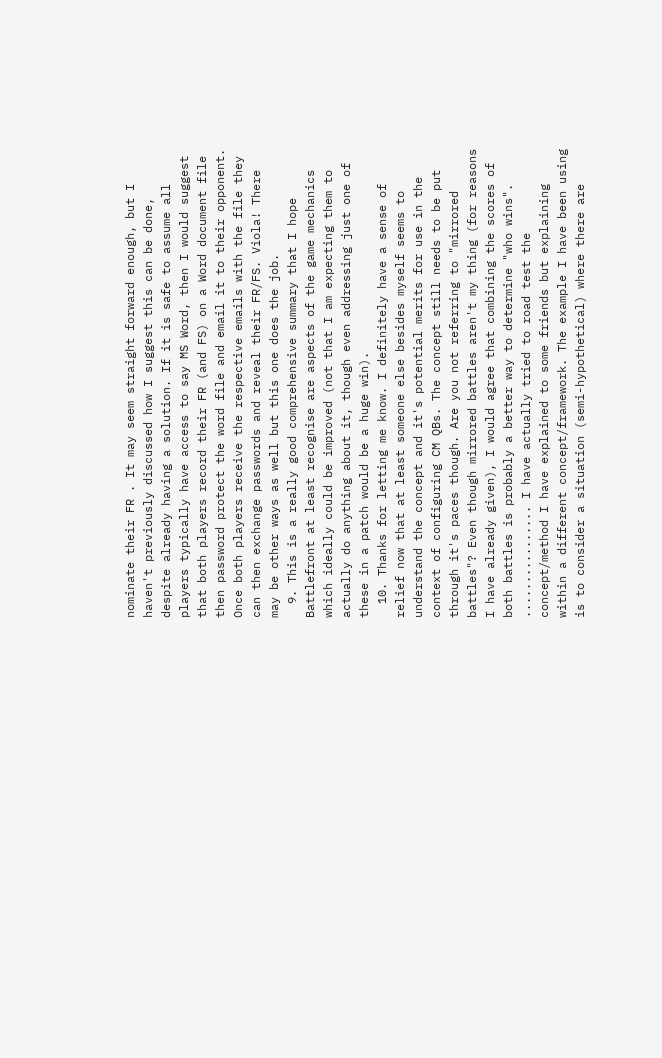nominate their FR . It may seem straight forward enough, but I haven't previously discussed how I suggest this can be done, despite already having a solution. If it is safe to assume all players typically have access to say MS Word, then I would suggest that both players record their FR (and FS) on a Word document file then password protect the word file and email it to their opponent. Once both players receive the respective emails with the file they can then exchange passwords and reveal their FR/FS. Viola! There may be other ways as well but this one does the job.
  9. This is a really good comprehensive summary that I hope Battlefront at least recognise are aspects of the game mechanics which ideally could be improved (not that I am expecting them to actually do anything about it, though even addressing just one of these in a patch would be a huge win).
  10. Thanks for letting me know. I definitely have a sense of relief now that at least someone else besides myself seems to understand the concept and it's potential merits for use in the context of configuring CM QBs. The concept still needs to be put through it's paces though. Are you not referring to "mirrored battles"? Even though mirrored battles aren't my thing (for reasons I have already given), I would agree that combining the scores of both battles is probably a better way to determine "who wins". ................ I have actually tried to road test the concept/method I have explained to some friends but explaining within a different concept/framework. The example I have been using is to consider a situation (semi-hypothetical) where there are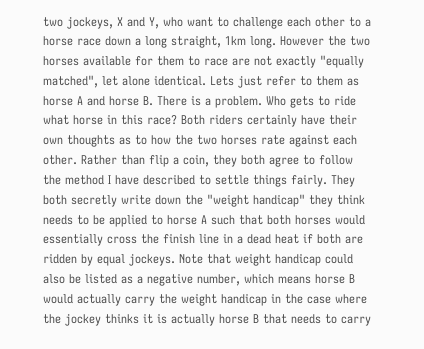two jockeys, X and Y, who want to challenge each other to a horse race down a long straight, 1km long. However the two horses available for them to race are not exactly "equally matched", let alone identical. Lets just refer to them as horse A and horse B. There is a problem. Who gets to ride what horse in this race? Both riders certainly have their own thoughts as to how the two horses rate against each other. Rather than flip a coin, they both agree to follow the method I have described to settle things fairly. They both secretly write down the "weight handicap" they think needs to be applied to horse A such that both horses would essentially cross the finish line in a dead heat if both are ridden by equal jockeys. Note that weight handicap could also be listed as a negative number, which means horse B would actually carry the weight handicap in the case where the jockey thinks it is actually horse B that needs to carry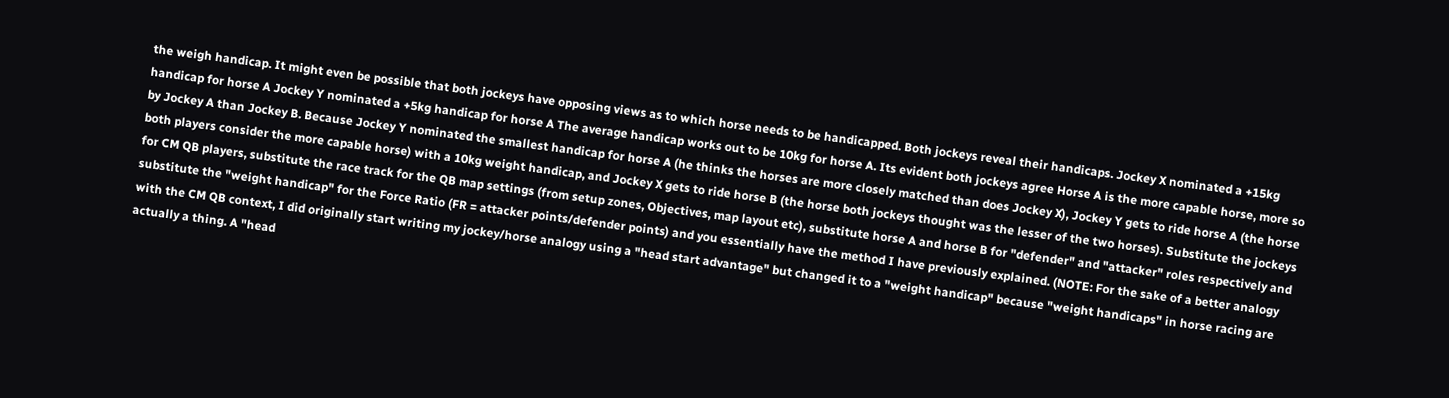the weigh handicap. It might even be possible that both jockeys have opposing views as to which horse needs to be handicapped. Both jockeys reveal their handicaps. Jockey X nominated a +15kg handicap for horse A Jockey Y nominated a +5kg handicap for horse A The average handicap works out to be 10kg for horse A. Its evident both jockeys agree Horse A is the more capable horse, more so by Jockey A than Jockey B. Because Jockey Y nominated the smallest handicap for horse A (he thinks the horses are more closely matched than does Jockey X), Jockey Y gets to ride horse A (the horse both players consider the more capable horse) with a 10kg weight handicap, and Jockey X gets to ride horse B (the horse both jockeys thought was the lesser of the two horses). Substitute the jockeys for CM QB players, substitute the race track for the QB map settings (from setup zones, Objectives, map layout etc), substitute horse A and horse B for "defender" and "attacker" roles respectively and substitute the "weight handicap" for the Force Ratio (FR = attacker points/defender points) and you essentially have the method I have previously explained. (NOTE: For the sake of a better analogy with the CM QB context, I did originally start writing my jockey/horse analogy using a "head start advantage" but changed it to a "weight handicap" because "weight handicaps" in horse racing are actually a thing. A "head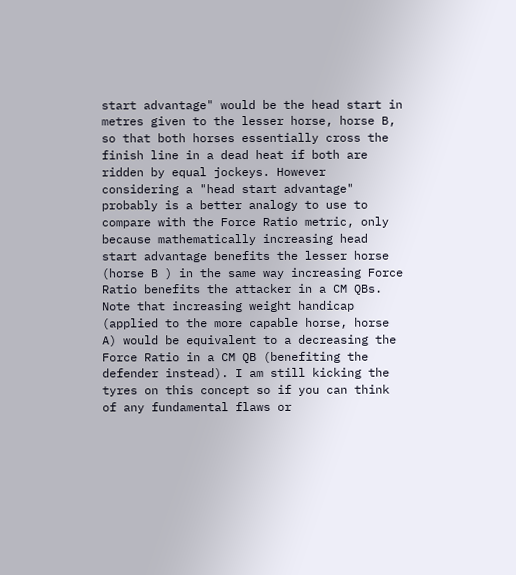start advantage" would be the head start in metres given to the lesser horse, horse B, so that both horses essentially cross the finish line in a dead heat if both are ridden by equal jockeys. However considering a "head start advantage" probably is a better analogy to use to compare with the Force Ratio metric, only because mathematically increasing head start advantage benefits the lesser horse (horse B ) in the same way increasing Force Ratio benefits the attacker in a CM QBs. Note that increasing weight handicap (applied to the more capable horse, horse A) would be equivalent to a decreasing the Force Ratio in a CM QB (benefiting the defender instead). I am still kicking the tyres on this concept so if you can think of any fundamental flaws or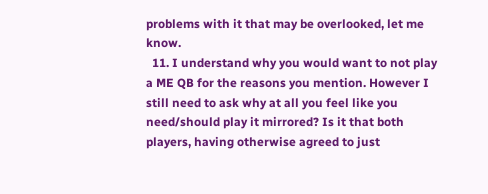problems with it that may be overlooked, let me know.
  11. I understand why you would want to not play a ME QB for the reasons you mention. However I still need to ask why at all you feel like you need/should play it mirrored? Is it that both players, having otherwise agreed to just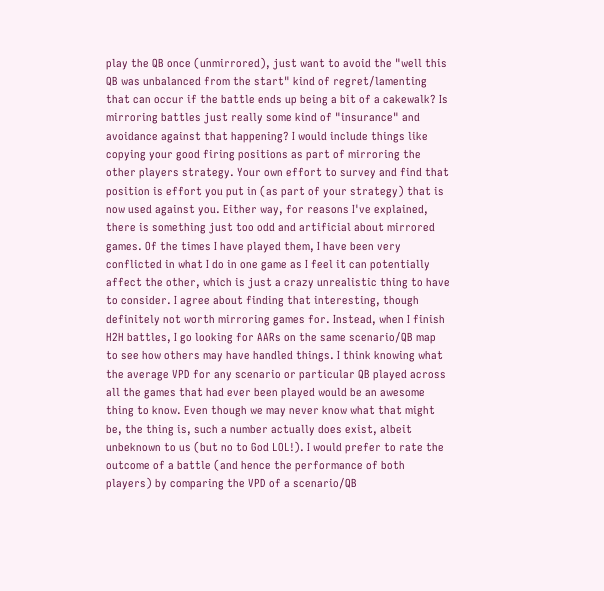play the QB once (unmirrored), just want to avoid the "well this QB was unbalanced from the start" kind of regret/lamenting that can occur if the battle ends up being a bit of a cakewalk? Is mirroring battles just really some kind of "insurance" and avoidance against that happening? I would include things like copying your good firing positions as part of mirroring the other players strategy. Your own effort to survey and find that position is effort you put in (as part of your strategy) that is now used against you. Either way, for reasons I've explained, there is something just too odd and artificial about mirrored games. Of the times I have played them, I have been very conflicted in what I do in one game as I feel it can potentially affect the other, which is just a crazy unrealistic thing to have to consider. I agree about finding that interesting, though definitely not worth mirroring games for. Instead, when I finish H2H battles, I go looking for AARs on the same scenario/QB map to see how others may have handled things. I think knowing what the average VPD for any scenario or particular QB played across all the games that had ever been played would be an awesome thing to know. Even though we may never know what that might be, the thing is, such a number actually does exist, albeit unbeknown to us (but no to God LOL!). I would prefer to rate the outcome of a battle (and hence the performance of both players) by comparing the VPD of a scenario/QB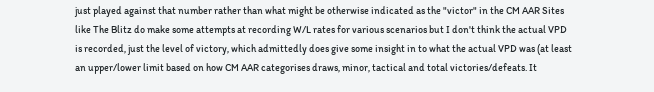just played against that number rather than what might be otherwise indicated as the "victor" in the CM AAR Sites like The Blitz do make some attempts at recording W/L rates for various scenarios but I don't think the actual VPD is recorded, just the level of victory, which admittedly does give some insight in to what the actual VPD was (at least an upper/lower limit based on how CM AAR categorises draws, minor, tactical and total victories/defeats. It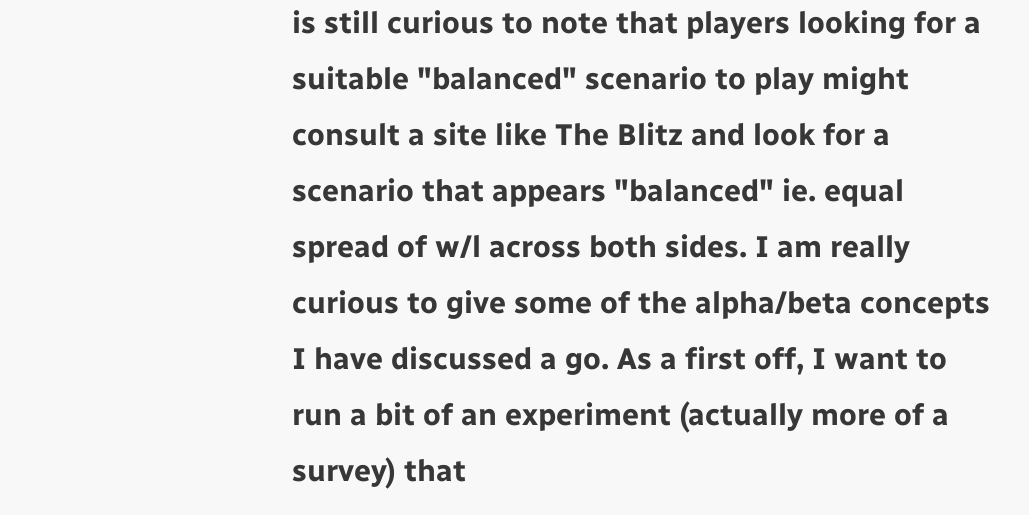is still curious to note that players looking for a suitable "balanced" scenario to play might consult a site like The Blitz and look for a scenario that appears "balanced" ie. equal spread of w/l across both sides. I am really curious to give some of the alpha/beta concepts I have discussed a go. As a first off, I want to run a bit of an experiment (actually more of a survey) that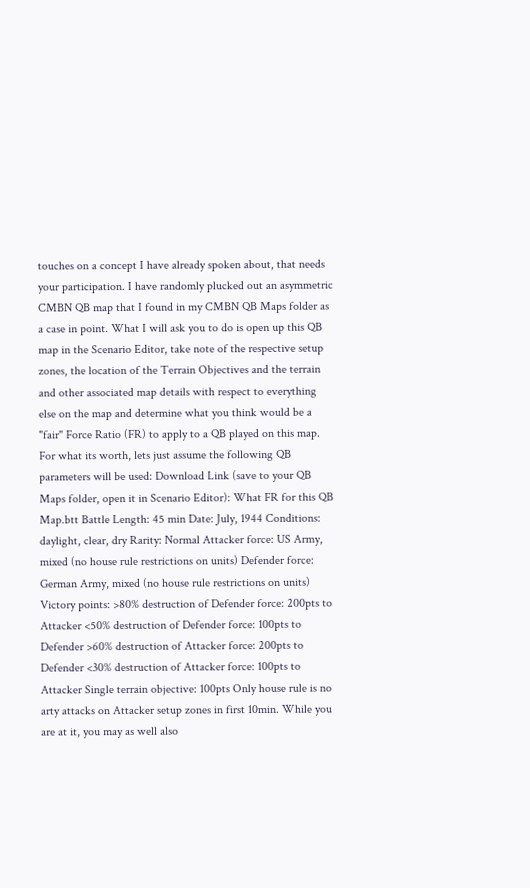touches on a concept I have already spoken about, that needs your participation. I have randomly plucked out an asymmetric CMBN QB map that I found in my CMBN QB Maps folder as a case in point. What I will ask you to do is open up this QB map in the Scenario Editor, take note of the respective setup zones, the location of the Terrain Objectives and the terrain and other associated map details with respect to everything else on the map and determine what you think would be a "fair" Force Ratio (FR) to apply to a QB played on this map. For what its worth, lets just assume the following QB parameters will be used: Download Link (save to your QB Maps folder, open it in Scenario Editor): What FR for this QB Map.btt Battle Length: 45 min Date: July, 1944 Conditions: daylight, clear, dry Rarity: Normal Attacker force: US Army, mixed (no house rule restrictions on units) Defender force: German Army, mixed (no house rule restrictions on units) Victory points: >80% destruction of Defender force: 200pts to Attacker <50% destruction of Defender force: 100pts to Defender >60% destruction of Attacker force: 200pts to Defender <30% destruction of Attacker force: 100pts to Attacker Single terrain objective: 100pts Only house rule is no arty attacks on Attacker setup zones in first 10min. While you are at it, you may as well also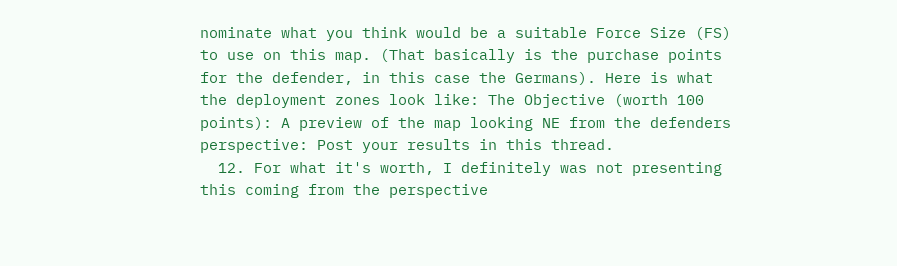nominate what you think would be a suitable Force Size (FS) to use on this map. (That basically is the purchase points for the defender, in this case the Germans). Here is what the deployment zones look like: The Objective (worth 100 points): A preview of the map looking NE from the defenders perspective: Post your results in this thread.
  12. For what it's worth, I definitely was not presenting this coming from the perspective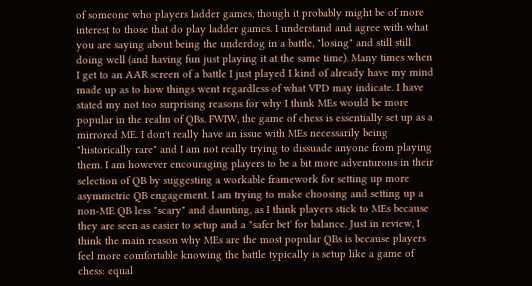of someone who players ladder games, though it probably might be of more interest to those that do play ladder games. I understand and agree with what you are saying about being the underdog in a battle, "losing" and still still doing well (and having fun just playing it at the same time). Many times when I get to an AAR screen of a battle I just played I kind of already have my mind made up as to how things went regardless of what VPD may indicate. I have stated my not too surprising reasons for why I think MEs would be more popular in the realm of QBs. FWIW, the game of chess is essentially set up as a mirrored ME. I don't really have an issue with MEs necessarily being "historically rare" and I am not really trying to dissuade anyone from playing them. I am however encouraging players to be a bit more adventurous in their selection of QB by suggesting a workable framework for setting up more asymmetric QB engagement. I am trying to make choosing and setting up a non-ME QB less "scary" and daunting, as I think players stick to MEs because they are seen as easier to setup and a "safer bet' for balance. Just in review, I think the main reason why MEs are the most popular QBs is because players feel more comfortable knowing the battle typically is setup like a game of chess: equal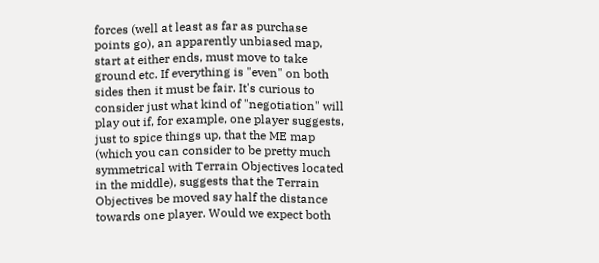forces (well at least as far as purchase points go), an apparently unbiased map, start at either ends, must move to take ground etc. If everything is "even" on both sides then it must be fair. It's curious to consider just what kind of "negotiation" will play out if, for example, one player suggests, just to spice things up, that the ME map (which you can consider to be pretty much symmetrical with Terrain Objectives located in the middle), suggests that the Terrain Objectives be moved say half the distance towards one player. Would we expect both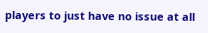players to just have no issue at all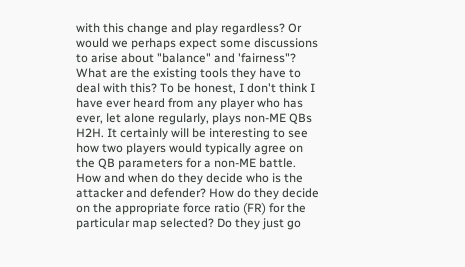with this change and play regardless? Or would we perhaps expect some discussions to arise about "balance" and 'fairness"? What are the existing tools they have to deal with this? To be honest, I don't think I have ever heard from any player who has ever, let alone regularly, plays non-ME QBs H2H. It certainly will be interesting to see how two players would typically agree on the QB parameters for a non-ME battle. How and when do they decide who is the attacker and defender? How do they decide on the appropriate force ratio (FR) for the particular map selected? Do they just go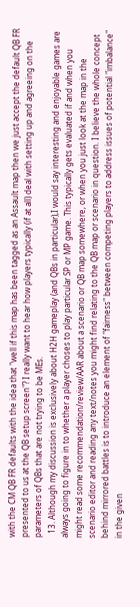with the CM QB FR defaults with the idea that "well if this map has been tagged as an Assault map then we just accept the default QB FR presented to us at the QB setup screen"? I really want to hear how players typically (if at all) deal with setting up and agreeing on the parameters of QBs that are not trying to be MEs.
  13. Although my discussion is exclusively about H2H gameplay (and QBs in particular),I would say interesting and enjoyable games are always going to figure in to whether a player choses to play particular SP or MP game. This typically gets evaluated if and when you might read some recommendation/review/AAR about a scenario or QB map somewhere, or when you just look at the map in the scenario editor and reading any text/notes you might find relating to the QB map or scenario in question. I believe the whole concept behind mirrored battles is to introduce an element of "fairness" between competing players to address issues of potential "imbalance" in the given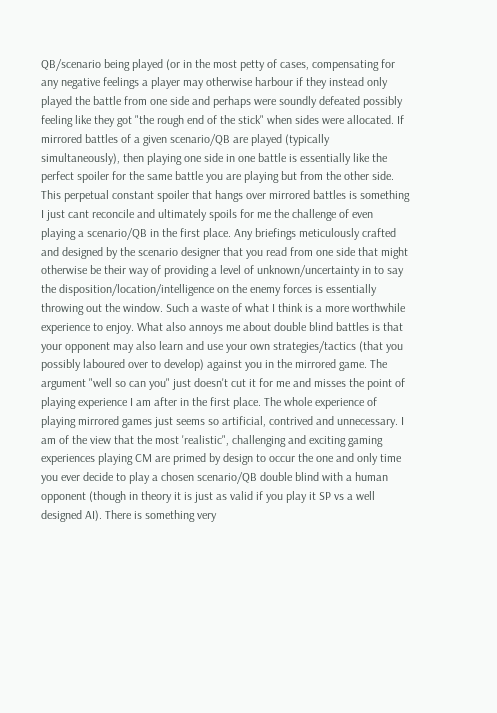QB/scenario being played (or in the most petty of cases, compensating for any negative feelings a player may otherwise harbour if they instead only played the battle from one side and perhaps were soundly defeated possibly feeling like they got "the rough end of the stick" when sides were allocated. If mirrored battles of a given scenario/QB are played (typically simultaneously), then playing one side in one battle is essentially like the perfect spoiler for the same battle you are playing but from the other side. This perpetual constant spoiler that hangs over mirrored battles is something I just cant reconcile and ultimately spoils for me the challenge of even playing a scenario/QB in the first place. Any briefings meticulously crafted and designed by the scenario designer that you read from one side that might otherwise be their way of providing a level of unknown/uncertainty in to say the disposition/location/intelligence on the enemy forces is essentially throwing out the window. Such a waste of what I think is a more worthwhile experience to enjoy. What also annoys me about double blind battles is that your opponent may also learn and use your own strategies/tactics (that you possibly laboured over to develop) against you in the mirrored game. The argument "well so can you" just doesn't cut it for me and misses the point of playing experience I am after in the first place. The whole experience of playing mirrored games just seems so artificial, contrived and unnecessary. I am of the view that the most 'realistic", challenging and exciting gaming experiences playing CM are primed by design to occur the one and only time you ever decide to play a chosen scenario/QB double blind with a human opponent (though in theory it is just as valid if you play it SP vs a well designed AI). There is something very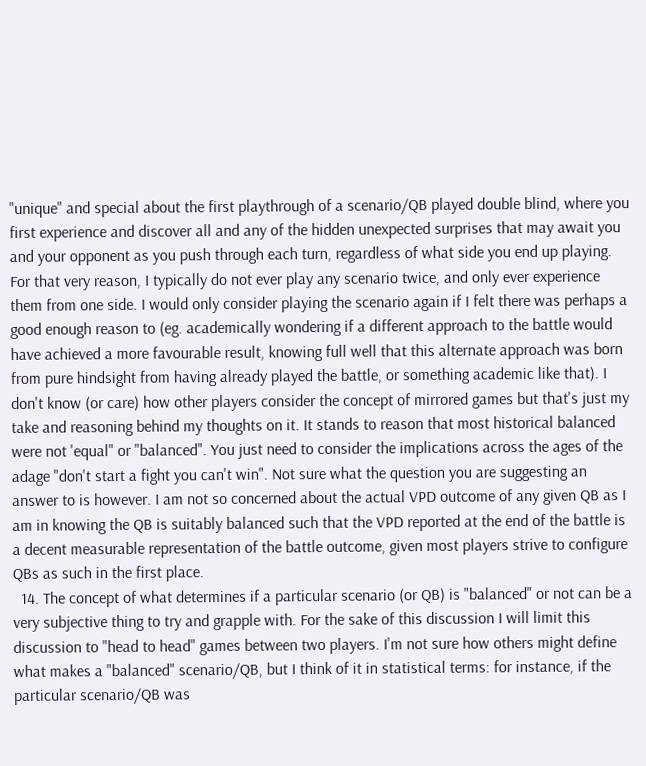"unique" and special about the first playthrough of a scenario/QB played double blind, where you first experience and discover all and any of the hidden unexpected surprises that may await you and your opponent as you push through each turn, regardless of what side you end up playing. For that very reason, I typically do not ever play any scenario twice, and only ever experience them from one side. I would only consider playing the scenario again if I felt there was perhaps a good enough reason to (eg. academically wondering if a different approach to the battle would have achieved a more favourable result, knowing full well that this alternate approach was born from pure hindsight from having already played the battle, or something academic like that). I don't know (or care) how other players consider the concept of mirrored games but that's just my take and reasoning behind my thoughts on it. It stands to reason that most historical balanced were not 'equal" or "balanced". You just need to consider the implications across the ages of the adage "don't start a fight you can't win". Not sure what the question you are suggesting an answer to is however. I am not so concerned about the actual VPD outcome of any given QB as I am in knowing the QB is suitably balanced such that the VPD reported at the end of the battle is a decent measurable representation of the battle outcome, given most players strive to configure QBs as such in the first place.
  14. The concept of what determines if a particular scenario (or QB) is "balanced" or not can be a very subjective thing to try and grapple with. For the sake of this discussion I will limit this discussion to "head to head" games between two players. I'm not sure how others might define what makes a "balanced" scenario/QB, but I think of it in statistical terms: for instance, if the particular scenario/QB was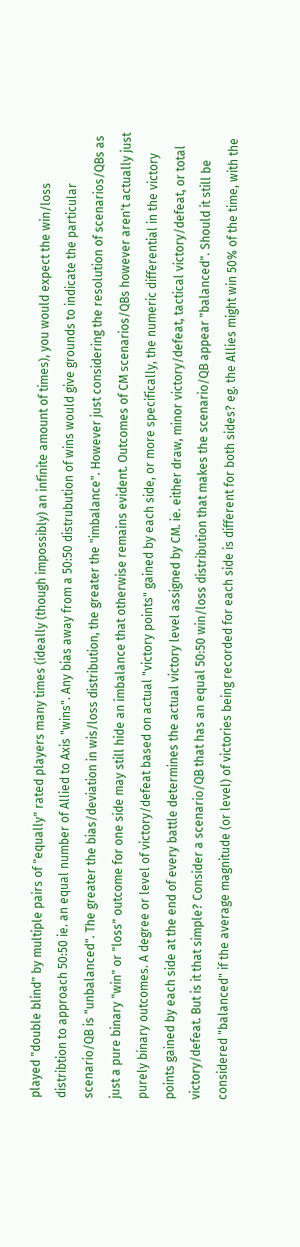played "double blind" by multiple pairs of "equally" rated players many times (ideally (though impossibly) an infinite amount of times), you would expect the win/loss distribtion to approach 50:50 ie. an equal number of Allied to Axis "wins". Any bias away from a 50:50 distrubution of wins would give grounds to indicate the particular scenario/QB is "unbalanced". The greater the bias/deviation in wis/loss distribution, the greater the "imbalance". However just considering the resolution of scenarios/QBs as just a pure binary "win" or "loss" outcome for one side may still hide an imbalance that otherwise remains evident. Outcomes of CM scenarios/QBs however aren't actually just purely binary outcomes. A degree or level of victory/defeat based on actual "victory points" gained by each side, or more specifically, the numeric differential in the victory points gained by each side at the end of every battle determines the actual victory level assigned by CM. ie. either draw, minor victory/defeat, tactical victory/defeat, or total victory/defeat. But is it that simple? Consider a scenario/QB that has an equal 50:50 win/loss distribution that makes the scenario/QB appear "balanced". Should it still be considered "balanced" if the average magnitude (or level) of victories being recorded for each side is different for both sides? eg. the Allies might win 50% of the time, with the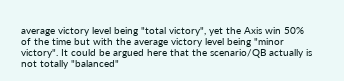average victory level being "total victory", yet the Axis win 50% of the time but with the average victory level being "minor victory". It could be argued here that the scenario/QB actually is not totally "balanced"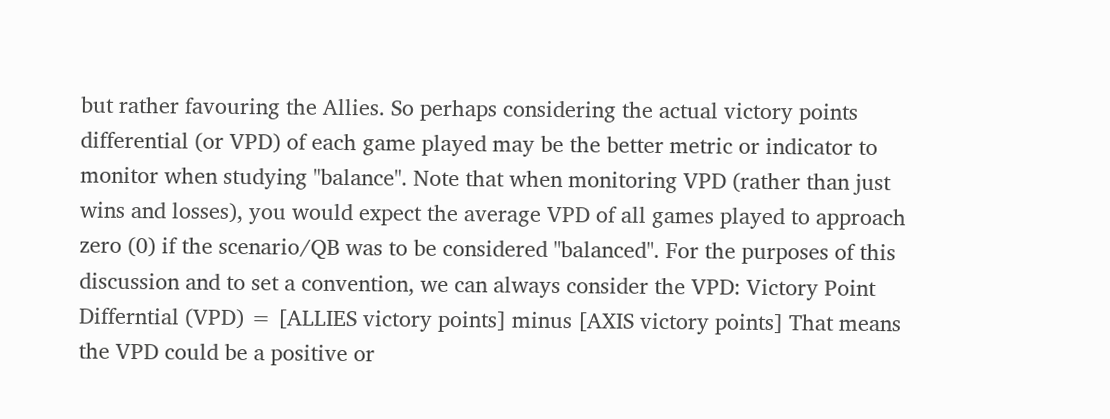but rather favouring the Allies. So perhaps considering the actual victory points differential (or VPD) of each game played may be the better metric or indicator to monitor when studying "balance". Note that when monitoring VPD (rather than just wins and losses), you would expect the average VPD of all games played to approach zero (0) if the scenario/QB was to be considered "balanced". For the purposes of this discussion and to set a convention, we can always consider the VPD: Victory Point Differntial (VPD) = [ALLIES victory points] minus [AXIS victory points] That means the VPD could be a positive or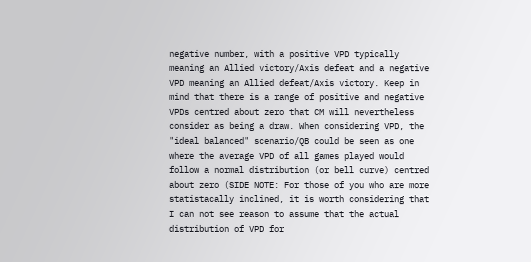negative number, with a positive VPD typically meaning an Allied victory/Axis defeat and a negative VPD meaning an Allied defeat/Axis victory. Keep in mind that there is a range of positive and negative VPDs centred about zero that CM will nevertheless consider as being a draw. When considering VPD, the "ideal balanced" scenario/QB could be seen as one where the average VPD of all games played would follow a normal distribution (or bell curve) centred about zero (SIDE NOTE: For those of you who are more statistacally inclined, it is worth considering that I can not see reason to assume that the actual distribution of VPD for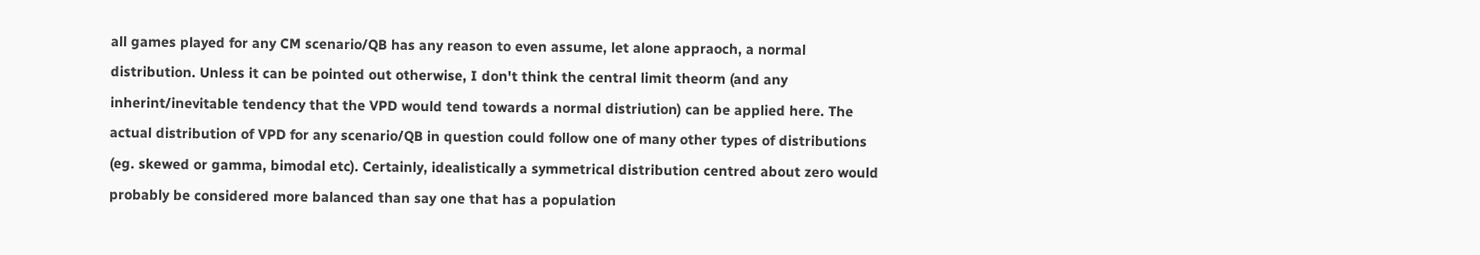all games played for any CM scenario/QB has any reason to even assume, let alone appraoch, a normal distribution. Unless it can be pointed out otherwise, I don't think the central limit theorm (and any inherint/inevitable tendency that the VPD would tend towards a normal distriution) can be applied here. The actual distribution of VPD for any scenario/QB in question could follow one of many other types of distributions (eg. skewed or gamma, bimodal etc). Certainly, idealistically a symmetrical distribution centred about zero would probably be considered more balanced than say one that has a population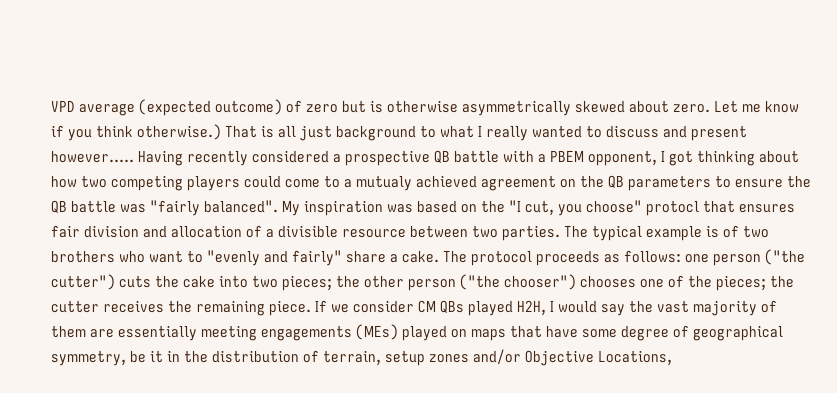VPD average (expected outcome) of zero but is otherwise asymmetrically skewed about zero. Let me know if you think otherwise.) That is all just background to what I really wanted to discuss and present however..... Having recently considered a prospective QB battle with a PBEM opponent, I got thinking about how two competing players could come to a mutualy achieved agreement on the QB parameters to ensure the QB battle was "fairly balanced". My inspiration was based on the "I cut, you choose" protocl that ensures fair division and allocation of a divisible resource between two parties. The typical example is of two brothers who want to "evenly and fairly" share a cake. The protocol proceeds as follows: one person ("the cutter") cuts the cake into two pieces; the other person ("the chooser") chooses one of the pieces; the cutter receives the remaining piece. If we consider CM QBs played H2H, I would say the vast majority of them are essentially meeting engagements (MEs) played on maps that have some degree of geographical symmetry, be it in the distribution of terrain, setup zones and/or Objective Locations,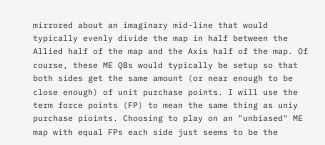mirrored about an imaginary mid-line that would typically evenly divide the map in half between the Allied half of the map and the Axis half of the map. Of course, these ME QBs would typically be setup so that both sides get the same amount (or near enough to be close enough) of unit purchase points. I will use the term force points (FP) to mean the same thing as uniy purchase pioints. Choosing to play on an "unbiased" ME map with equal FPs each side just seems to be the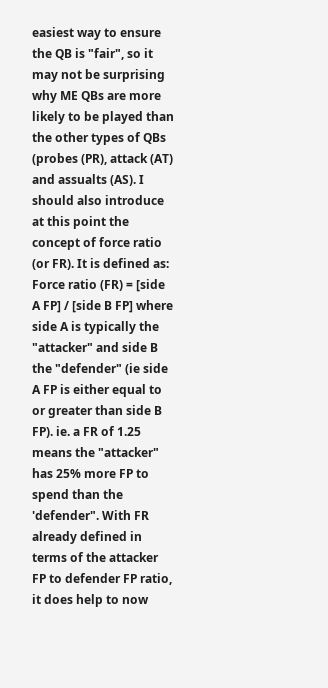easiest way to ensure the QB is "fair", so it may not be surprising why ME QBs are more likely to be played than the other types of QBs (probes (PR), attack (AT) and assualts (AS). I should also introduce at this point the concept of force ratio (or FR). It is defined as: Force ratio (FR) = [side A FP] / [side B FP] where side A is typically the "attacker" and side B the "defender" (ie side A FP is either equal to or greater than side B FP). ie. a FR of 1.25 means the "attacker" has 25% more FP to spend than the 'defender". With FR already defined in terms of the attacker FP to defender FP ratio, it does help to now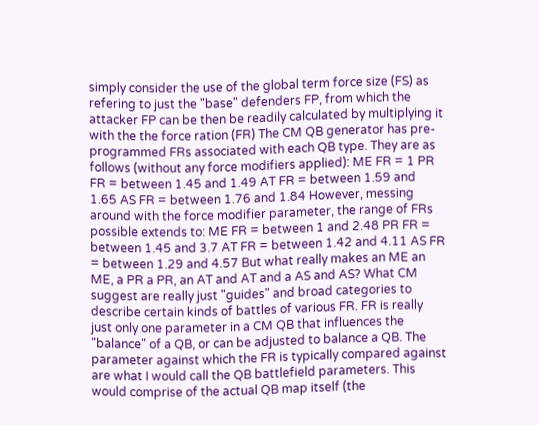simply consider the use of the global term force size (FS) as refering to just the "base" defenders FP, from which the attacker FP can be then be readily calculated by multiplying it with the the force ration (FR) The CM QB generator has pre-programmed FRs associated with each QB type. They are as follows (without any force modifiers applied): ME FR = 1 PR FR = between 1.45 and 1.49 AT FR = between 1.59 and 1.65 AS FR = between 1.76 and 1.84 However, messing around with the force modifier parameter, the range of FRs possible extends to: ME FR = between 1 and 2.48 PR FR = between 1.45 and 3.7 AT FR = between 1.42 and 4.11 AS FR = between 1.29 and 4.57 But what really makes an ME an ME, a PR a PR, an AT and AT and a AS and AS? What CM suggest are really just "guides" and broad categories to describe certain kinds of battles of various FR. FR is really just only one parameter in a CM QB that influences the "balance" of a QB, or can be adjusted to balance a QB. The parameter against which the FR is typically compared against are what I would call the QB battlefield parameters. This would comprise of the actual QB map itself (the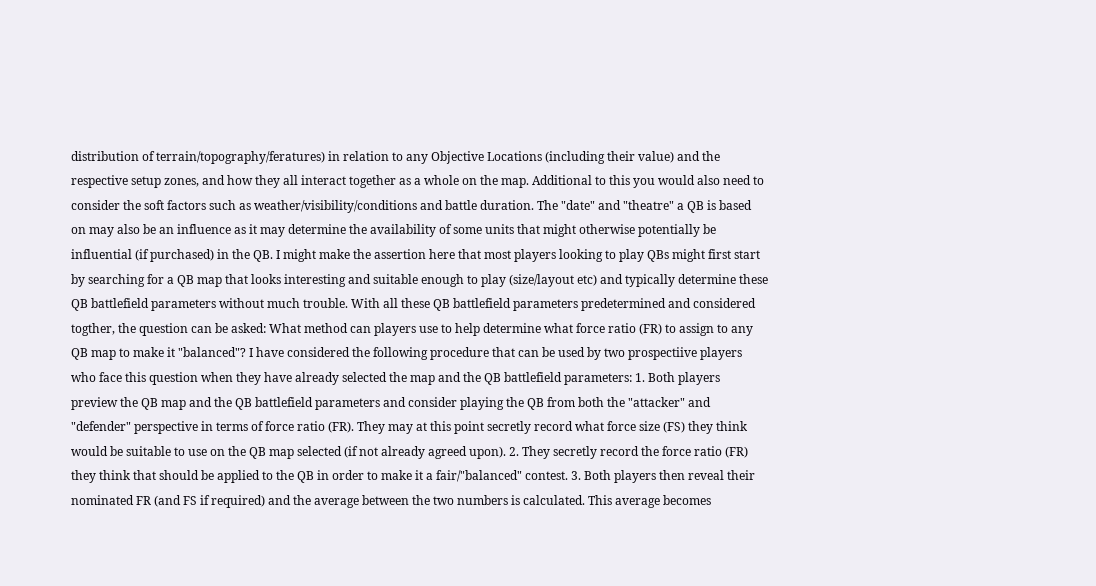distribution of terrain/topography/feratures) in relation to any Objective Locations (including their value) and the respective setup zones, and how they all interact together as a whole on the map. Additional to this you would also need to consider the soft factors such as weather/visibility/conditions and battle duration. The "date" and "theatre" a QB is based on may also be an influence as it may determine the availability of some units that might otherwise potentially be influential (if purchased) in the QB. I might make the assertion here that most players looking to play QBs might first start by searching for a QB map that looks interesting and suitable enough to play (size/layout etc) and typically determine these QB battlefield parameters without much trouble. With all these QB battlefield parameters predetermined and considered togther, the question can be asked: What method can players use to help determine what force ratio (FR) to assign to any QB map to make it "balanced"? I have considered the following procedure that can be used by two prospectiive players who face this question when they have already selected the map and the QB battlefield parameters: 1. Both players preview the QB map and the QB battlefield parameters and consider playing the QB from both the "attacker" and "defender" perspective in terms of force ratio (FR). They may at this point secretly record what force size (FS) they think would be suitable to use on the QB map selected (if not already agreed upon). 2. They secretly record the force ratio (FR) they think that should be applied to the QB in order to make it a fair/"balanced" contest. 3. Both players then reveal their nominated FR (and FS if required) and the average between the two numbers is calculated. This average becomes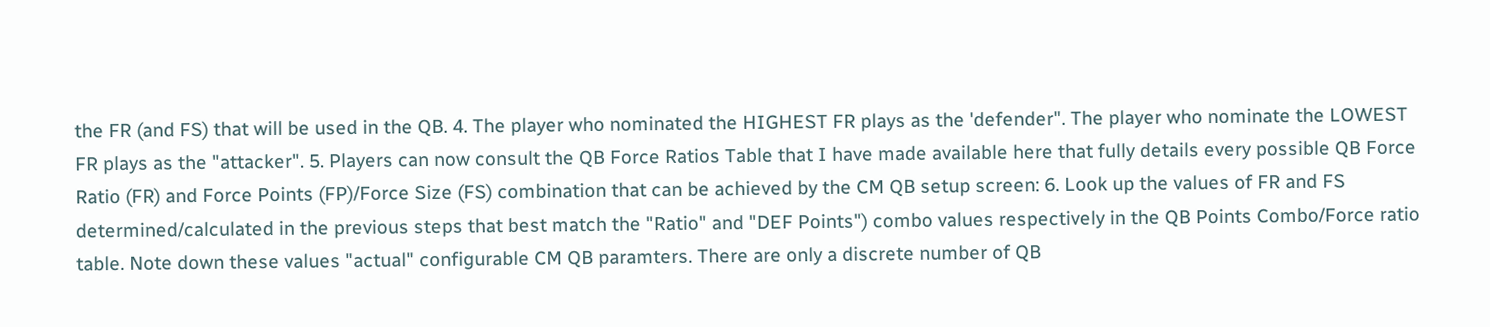the FR (and FS) that will be used in the QB. 4. The player who nominated the HIGHEST FR plays as the 'defender". The player who nominate the LOWEST FR plays as the "attacker". 5. Players can now consult the QB Force Ratios Table that I have made available here that fully details every possible QB Force Ratio (FR) and Force Points (FP)/Force Size (FS) combination that can be achieved by the CM QB setup screen: 6. Look up the values of FR and FS determined/calculated in the previous steps that best match the "Ratio" and "DEF Points") combo values respectively in the QB Points Combo/Force ratio table. Note down these values "actual" configurable CM QB paramters. There are only a discrete number of QB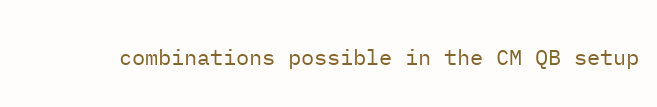combinations possible in the CM QB setup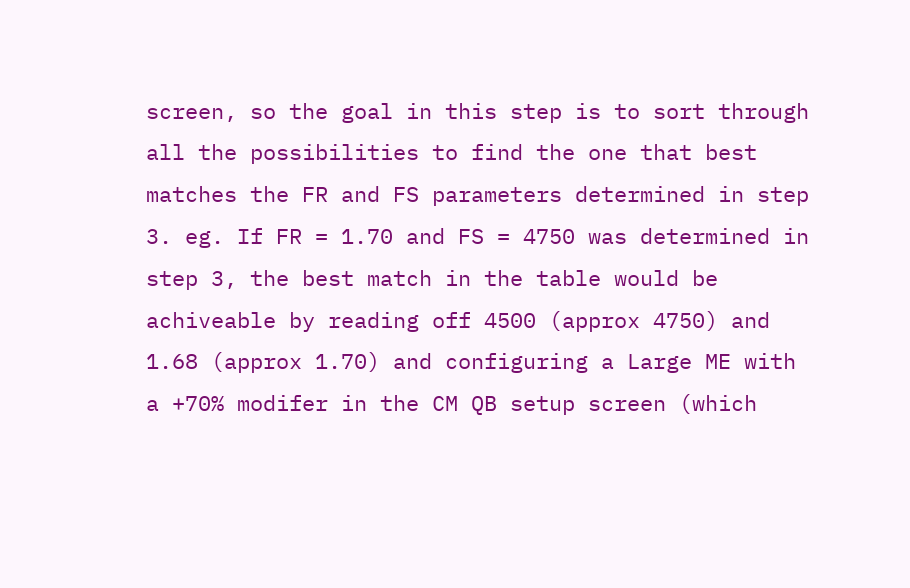screen, so the goal in this step is to sort through all the possibilities to find the one that best matches the FR and FS parameters determined in step 3. eg. If FR = 1.70 and FS = 4750 was determined in step 3, the best match in the table would be achiveable by reading off 4500 (approx 4750) and 1.68 (approx 1.70) and configuring a Large ME with a +70% modifer in the CM QB setup screen (which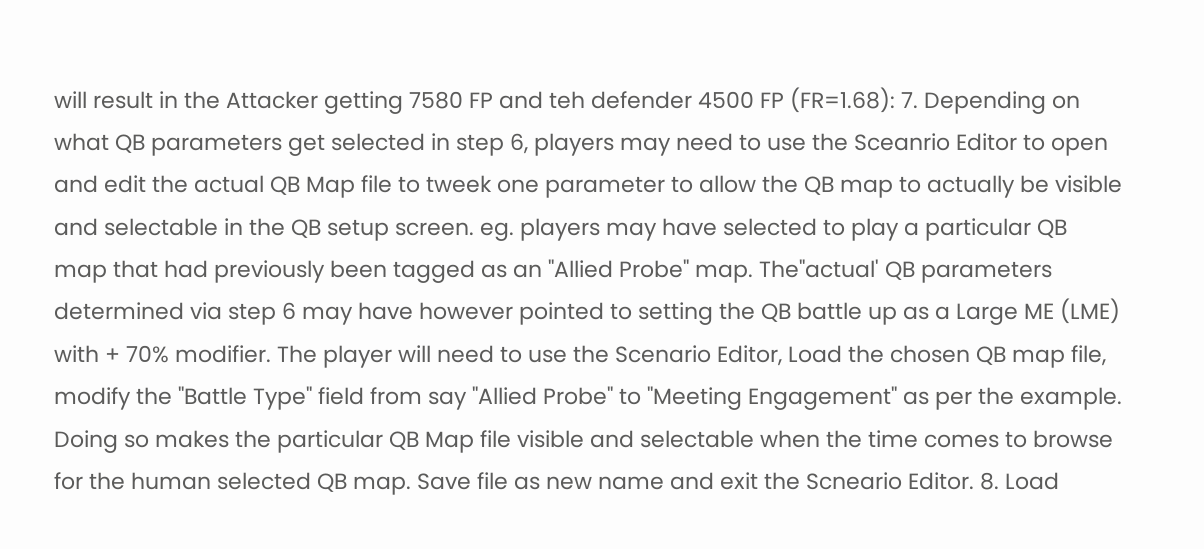will result in the Attacker getting 7580 FP and teh defender 4500 FP (FR=1.68): 7. Depending on what QB parameters get selected in step 6, players may need to use the Sceanrio Editor to open and edit the actual QB Map file to tweek one parameter to allow the QB map to actually be visible and selectable in the QB setup screen. eg. players may have selected to play a particular QB map that had previously been tagged as an "Allied Probe" map. The"actual' QB parameters determined via step 6 may have however pointed to setting the QB battle up as a Large ME (LME) with + 70% modifier. The player will need to use the Scenario Editor, Load the chosen QB map file, modify the "Battle Type" field from say "Allied Probe" to "Meeting Engagement" as per the example. Doing so makes the particular QB Map file visible and selectable when the time comes to browse for the human selected QB map. Save file as new name and exit the Scneario Editor. 8. Load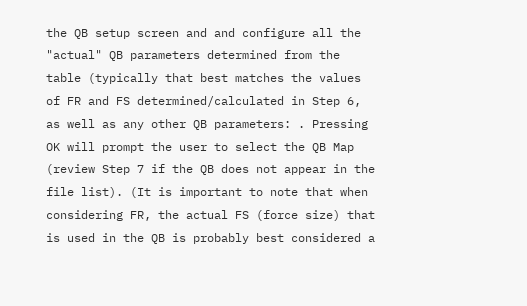the QB setup screen and and configure all the "actual" QB parameters determined from the table (typically that best matches the values of FR and FS determined/calculated in Step 6, as well as any other QB parameters: . Pressing OK will prompt the user to select the QB Map (review Step 7 if the QB does not appear in the file list). (It is important to note that when considering FR, the actual FS (force size) that is used in the QB is probably best considered a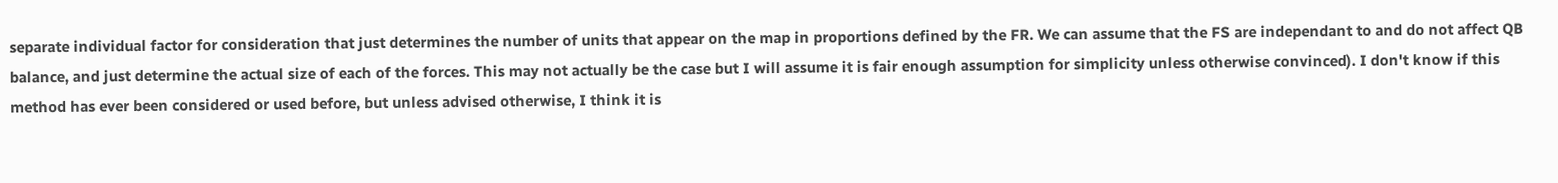separate individual factor for consideration that just determines the number of units that appear on the map in proportions defined by the FR. We can assume that the FS are independant to and do not affect QB balance, and just determine the actual size of each of the forces. This may not actually be the case but I will assume it is fair enough assumption for simplicity unless otherwise convinced). I don't know if this method has ever been considered or used before, but unless advised otherwise, I think it is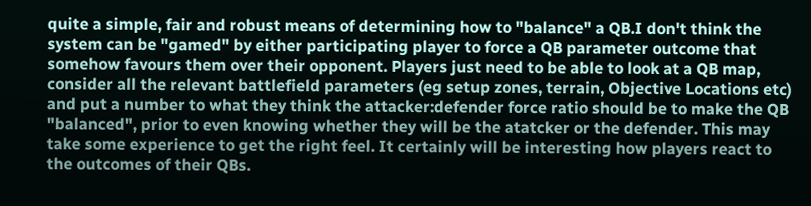quite a simple, fair and robust means of determining how to "balance" a QB.I don't think the system can be "gamed" by either participating player to force a QB parameter outcome that somehow favours them over their opponent. Players just need to be able to look at a QB map, consider all the relevant battlefield parameters (eg setup zones, terrain, Objective Locations etc) and put a number to what they think the attacker:defender force ratio should be to make the QB "balanced", prior to even knowing whether they will be the atatcker or the defender. This may take some experience to get the right feel. It certainly will be interesting how players react to the outcomes of their QBs.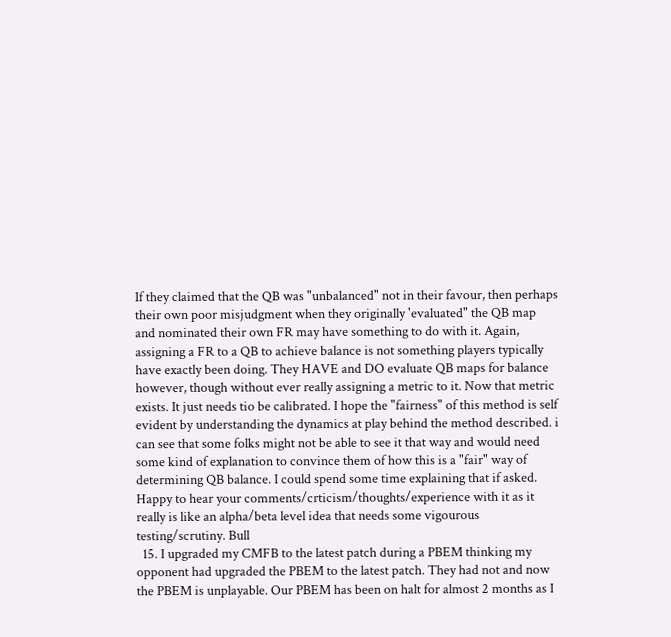If they claimed that the QB was "unbalanced" not in their favour, then perhaps their own poor misjudgment when they originally 'evaluated" the QB map and nominated their own FR may have something to do with it. Again, assigning a FR to a QB to achieve balance is not something players typically have exactly been doing. They HAVE and DO evaluate QB maps for balance however, though without ever really assigning a metric to it. Now that metric exists. It just needs tio be calibrated. I hope the "fairness" of this method is self evident by understanding the dynamics at play behind the method described. i can see that some folks might not be able to see it that way and would need some kind of explanation to convince them of how this is a "fair" way of determining QB balance. I could spend some time explaining that if asked. Happy to hear your comments/crticism/thoughts/experience with it as it really is like an alpha/beta level idea that needs some vigourous testing/scrutiny. Bull
  15. I upgraded my CMFB to the latest patch during a PBEM thinking my opponent had upgraded the PBEM to the latest patch. They had not and now the PBEM is unplayable. Our PBEM has been on halt for almost 2 months as I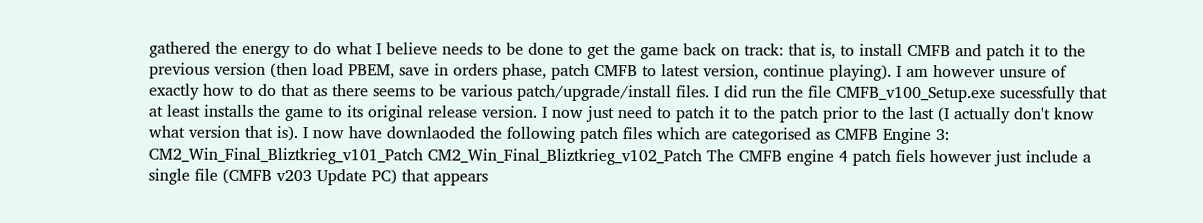gathered the energy to do what I believe needs to be done to get the game back on track: that is, to install CMFB and patch it to the previous version (then load PBEM, save in orders phase, patch CMFB to latest version, continue playing). I am however unsure of exactly how to do that as there seems to be various patch/upgrade/install files. I did run the file CMFB_v100_Setup.exe sucessfully that at least installs the game to its original release version. I now just need to patch it to the patch prior to the last (I actually don't know what version that is). I now have downlaoded the following patch files which are categorised as CMFB Engine 3: CM2_Win_Final_Bliztkrieg_v101_Patch CM2_Win_Final_Bliztkrieg_v102_Patch The CMFB engine 4 patch fiels however just include a single file (CMFB v203 Update PC) that appears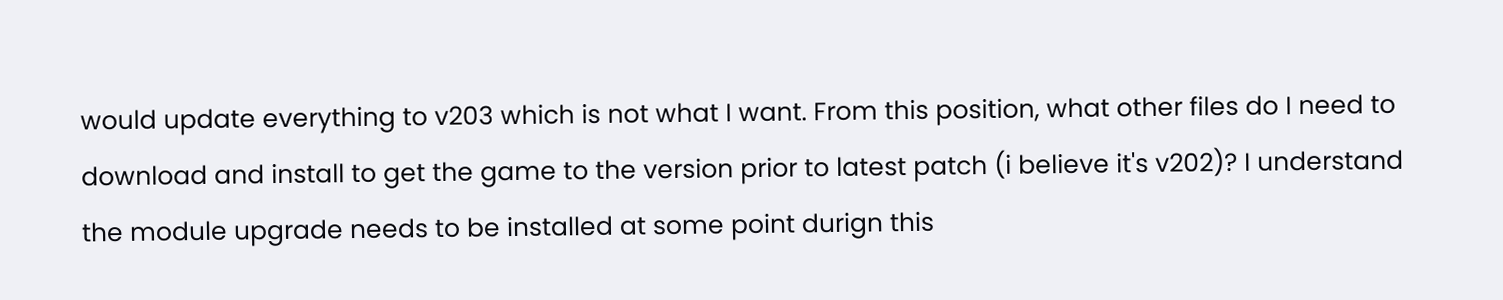would update everything to v203 which is not what I want. From this position, what other files do I need to download and install to get the game to the version prior to latest patch (i believe it's v202)? I understand the module upgrade needs to be installed at some point durign this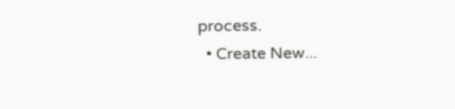process.
  • Create New...